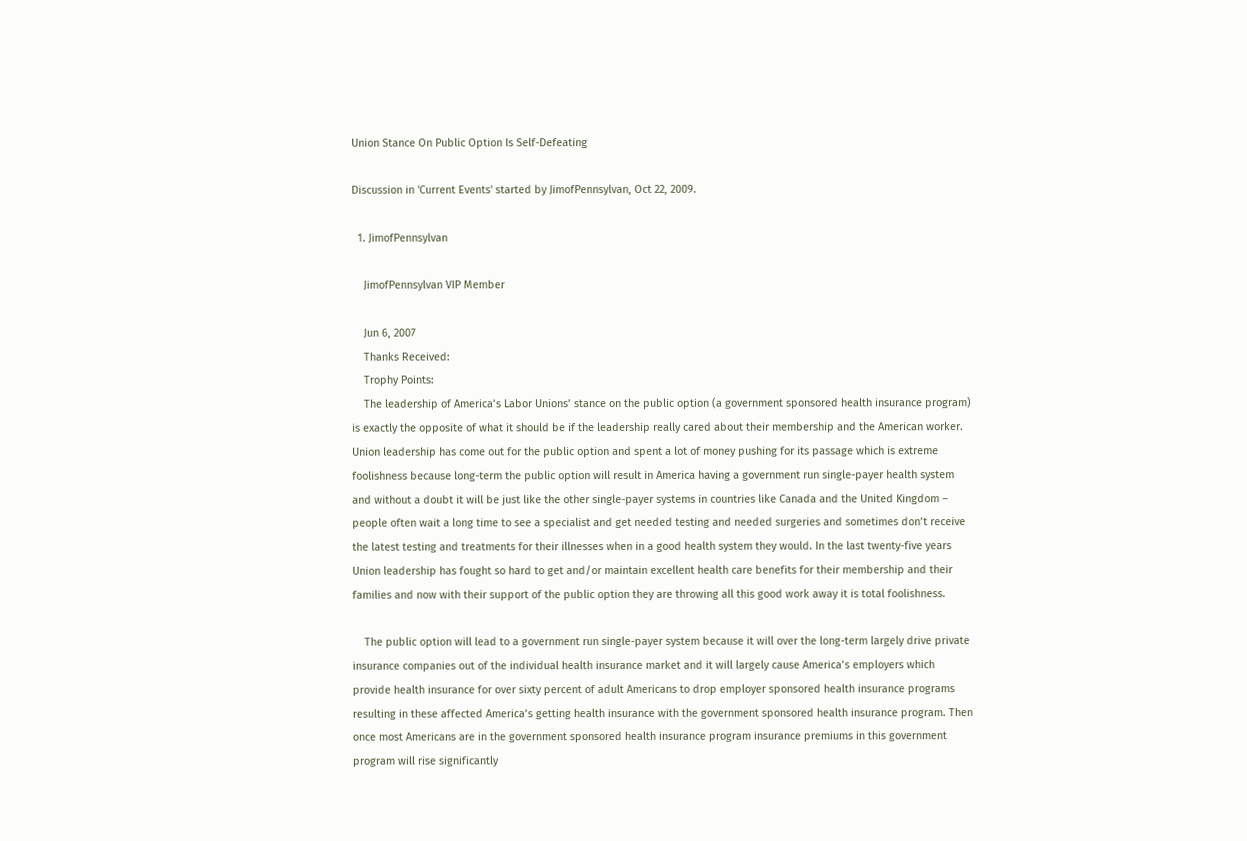Union Stance On Public Option Is Self-Defeating

Discussion in 'Current Events' started by JimofPennsylvan, Oct 22, 2009.

  1. JimofPennsylvan

    JimofPennsylvan VIP Member

    Jun 6, 2007
    Thanks Received:
    Trophy Points:
    The leadership of America’s Labor Unions’ stance on the public option (a government sponsored health insurance program) is exactly the opposite of what it should be if the leadership really cared about their membership and the American worker. Union leadership has come out for the public option and spent a lot of money pushing for its passage which is extreme foolishness because long-term the public option will result in America having a government run single-payer health system and without a doubt it will be just like the other single-payer systems in countries like Canada and the United Kingdom – people often wait a long time to see a specialist and get needed testing and needed surgeries and sometimes don’t receive the latest testing and treatments for their illnesses when in a good health system they would. In the last twenty-five years Union leadership has fought so hard to get and/or maintain excellent health care benefits for their membership and their families and now with their support of the public option they are throwing all this good work away it is total foolishness.

    The public option will lead to a government run single-payer system because it will over the long-term largely drive private insurance companies out of the individual health insurance market and it will largely cause America’s employers which provide health insurance for over sixty percent of adult Americans to drop employer sponsored health insurance programs resulting in these affected America’s getting health insurance with the government sponsored health insurance program. Then once most Americans are in the government sponsored health insurance program insurance premiums in this government program will rise significantly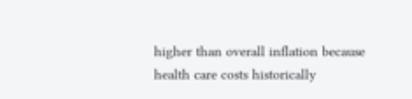higher than overall inflation because health care costs historically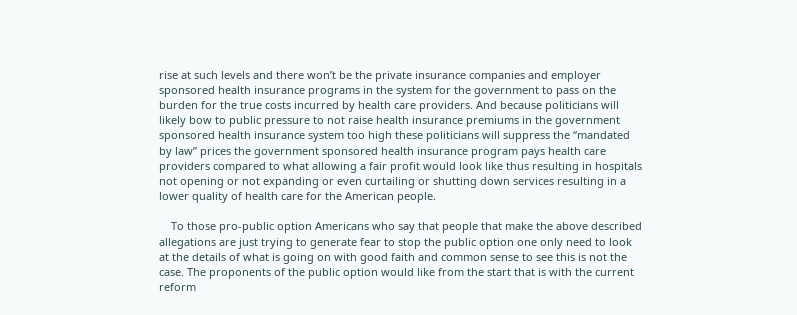rise at such levels and there won’t be the private insurance companies and employer sponsored health insurance programs in the system for the government to pass on the burden for the true costs incurred by health care providers. And because politicians will likely bow to public pressure to not raise health insurance premiums in the government sponsored health insurance system too high these politicians will suppress the “mandated by law” prices the government sponsored health insurance program pays health care providers compared to what allowing a fair profit would look like thus resulting in hospitals not opening or not expanding or even curtailing or shutting down services resulting in a lower quality of health care for the American people.

    To those pro-public option Americans who say that people that make the above described allegations are just trying to generate fear to stop the public option one only need to look at the details of what is going on with good faith and common sense to see this is not the case. The proponents of the public option would like from the start that is with the current reform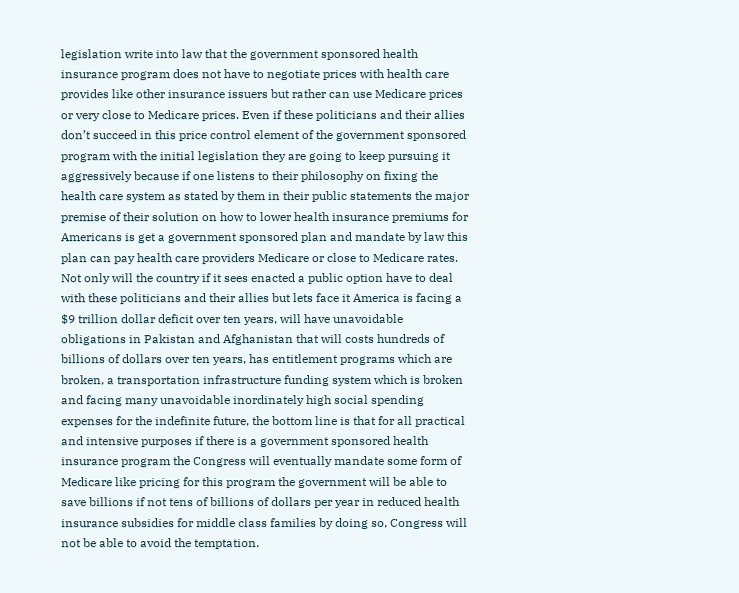legislation write into law that the government sponsored health insurance program does not have to negotiate prices with health care provides like other insurance issuers but rather can use Medicare prices or very close to Medicare prices. Even if these politicians and their allies don’t succeed in this price control element of the government sponsored program with the initial legislation they are going to keep pursuing it aggressively because if one listens to their philosophy on fixing the health care system as stated by them in their public statements the major premise of their solution on how to lower health insurance premiums for Americans is get a government sponsored plan and mandate by law this plan can pay health care providers Medicare or close to Medicare rates. Not only will the country if it sees enacted a public option have to deal with these politicians and their allies but lets face it America is facing a $9 trillion dollar deficit over ten years, will have unavoidable obligations in Pakistan and Afghanistan that will costs hundreds of billions of dollars over ten years, has entitlement programs which are broken, a transportation infrastructure funding system which is broken and facing many unavoidable inordinately high social spending expenses for the indefinite future, the bottom line is that for all practical and intensive purposes if there is a government sponsored health insurance program the Congress will eventually mandate some form of Medicare like pricing for this program the government will be able to save billions if not tens of billions of dollars per year in reduced health insurance subsidies for middle class families by doing so, Congress will not be able to avoid the temptation.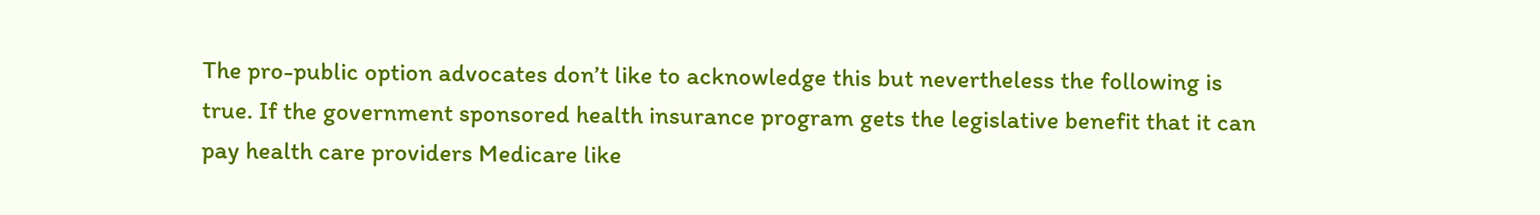The pro-public option advocates don’t like to acknowledge this but nevertheless the following is true. If the government sponsored health insurance program gets the legislative benefit that it can pay health care providers Medicare like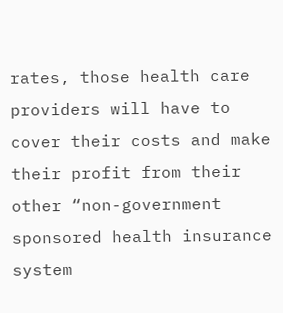rates, those health care providers will have to cover their costs and make their profit from their other “non-government sponsored health insurance system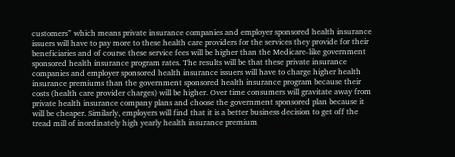customers” which means private insurance companies and employer sponsored health insurance issuers will have to pay more to these health care providers for the services they provide for their beneficiaries and of course these service fees will be higher than the Medicare-like government sponsored health insurance program rates. The results will be that these private insurance companies and employer sponsored health insurance issuers will have to charge higher health insurance premiums than the government sponsored health insurance program because their costs (health care provider charges) will be higher. Over time consumers will gravitate away from private health insurance company plans and choose the government sponsored plan because it will be cheaper. Similarly, employers will find that it is a better business decision to get off the tread mill of inordinately high yearly health insurance premium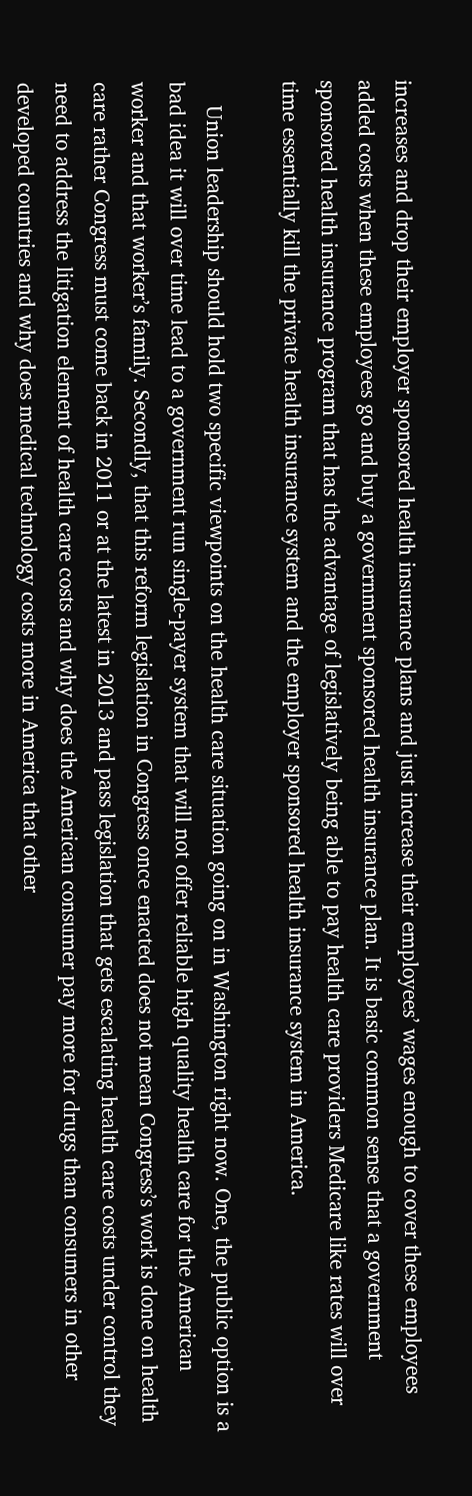increases and drop their employer sponsored health insurance plans and just increase their employees’ wages enough to cover these employees added costs when these employees go and buy a government sponsored health insurance plan. It is basic common sense that a government sponsored health insurance program that has the advantage of legislatively being able to pay health care providers Medicare like rates will over time essentially kill the private health insurance system and the employer sponsored health insurance system in America.

    Union leadership should hold two specific viewpoints on the health care situation going on in Washington right now. One, the public option is a bad idea it will over time lead to a government run single-payer system that will not offer reliable high quality health care for the American worker and that worker’s family. Secondly, that this reform legislation in Congress once enacted does not mean Congress’s work is done on health care rather Congress must come back in 2011 or at the latest in 2013 and pass legislation that gets escalating health care costs under control they need to address the litigation element of health care costs and why does the American consumer pay more for drugs than consumers in other developed countries and why does medical technology costs more in America that other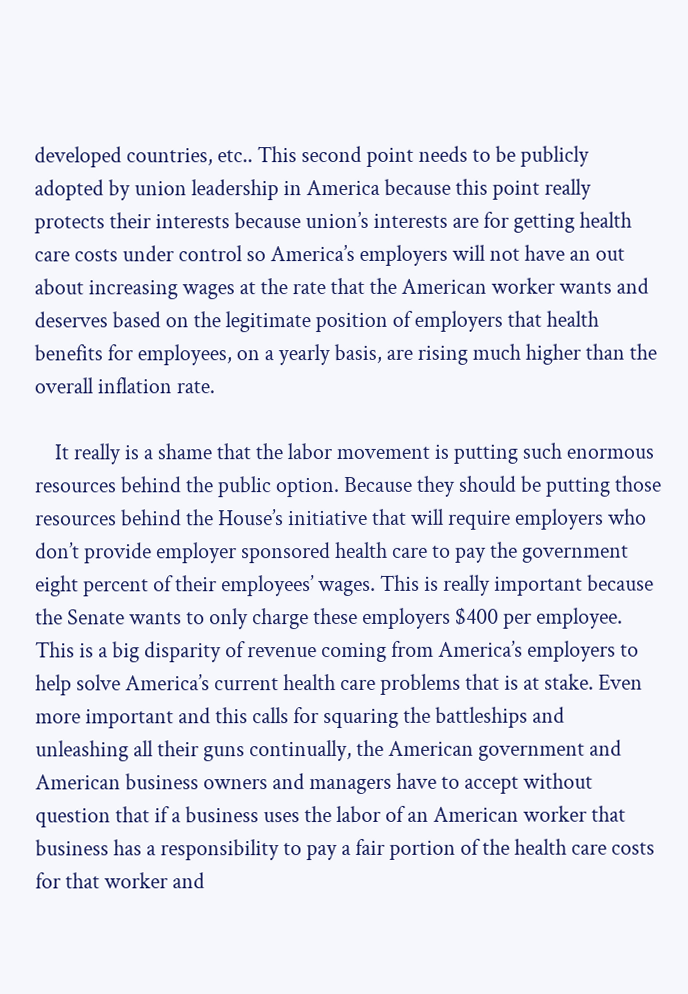developed countries, etc.. This second point needs to be publicly adopted by union leadership in America because this point really protects their interests because union’s interests are for getting health care costs under control so America’s employers will not have an out about increasing wages at the rate that the American worker wants and deserves based on the legitimate position of employers that health benefits for employees, on a yearly basis, are rising much higher than the overall inflation rate.

    It really is a shame that the labor movement is putting such enormous resources behind the public option. Because they should be putting those resources behind the House’s initiative that will require employers who don’t provide employer sponsored health care to pay the government eight percent of their employees’ wages. This is really important because the Senate wants to only charge these employers $400 per employee. This is a big disparity of revenue coming from America’s employers to help solve America’s current health care problems that is at stake. Even more important and this calls for squaring the battleships and unleashing all their guns continually, the American government and American business owners and managers have to accept without question that if a business uses the labor of an American worker that business has a responsibility to pay a fair portion of the health care costs for that worker and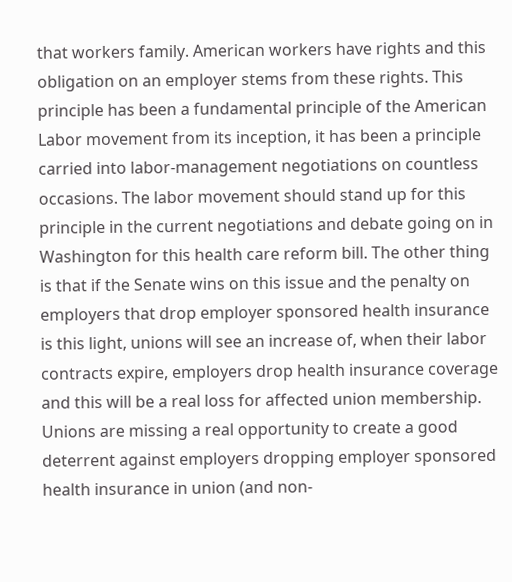that workers family. American workers have rights and this obligation on an employer stems from these rights. This principle has been a fundamental principle of the American Labor movement from its inception, it has been a principle carried into labor-management negotiations on countless occasions. The labor movement should stand up for this principle in the current negotiations and debate going on in Washington for this health care reform bill. The other thing is that if the Senate wins on this issue and the penalty on employers that drop employer sponsored health insurance is this light, unions will see an increase of, when their labor contracts expire, employers drop health insurance coverage and this will be a real loss for affected union membership. Unions are missing a real opportunity to create a good deterrent against employers dropping employer sponsored health insurance in union (and non-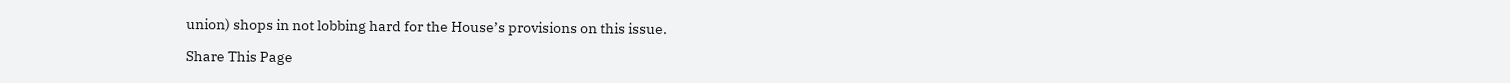union) shops in not lobbing hard for the House’s provisions on this issue.

Share This Page